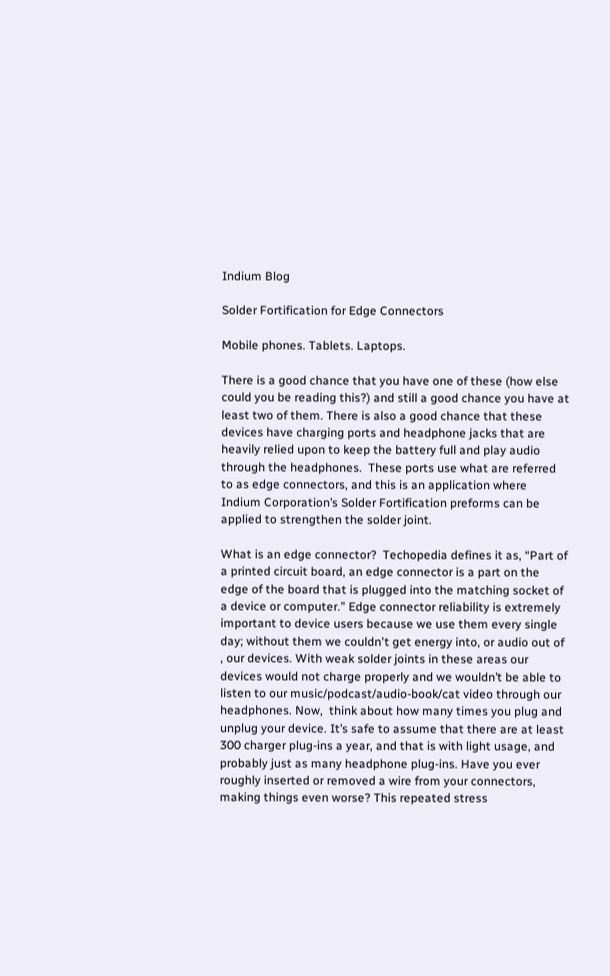Indium Blog

Solder Fortification for Edge Connectors

Mobile phones. Tablets. Laptops.

There is a good chance that you have one of these (how else could you be reading this?) and still a good chance you have at least two of them. There is also a good chance that these devices have charging ports and headphone jacks that are heavily relied upon to keep the battery full and play audio through the headphones.  These ports use what are referred to as edge connectors, and this is an application where Indium Corporation’s Solder Fortification preforms can be applied to strengthen the solder joint.

What is an edge connector?  Techopedia defines it as, “Part of a printed circuit board, an edge connector is a part on the edge of the board that is plugged into the matching socket of a device or computer.” Edge connector reliability is extremely important to device users because we use them every single day; without them we couldn't get energy into, or audio out of , our devices. With weak solder joints in these areas our devices would not charge properly and we wouldn’t be able to listen to our music/podcast/audio-book/cat video through our headphones. Now,  think about how many times you plug and unplug your device. It’s safe to assume that there are at least 300 charger plug-ins a year, and that is with light usage, and probably just as many headphone plug-ins. Have you ever roughly inserted or removed a wire from your connectors, making things even worse? This repeated stress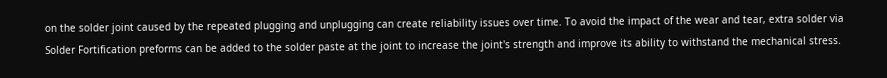on the solder joint caused by the repeated plugging and unplugging can create reliability issues over time. To avoid the impact of the wear and tear, extra solder via Solder Fortification preforms can be added to the solder paste at the joint to increase the joint's strength and improve its ability to withstand the mechanical stress.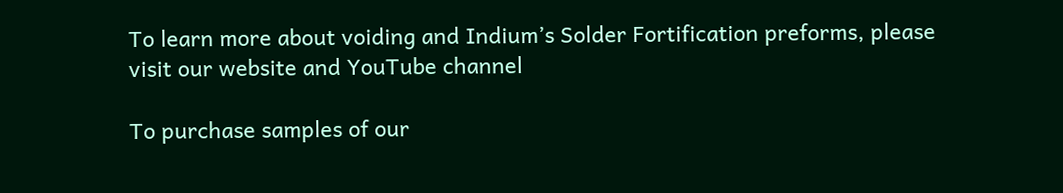To learn more about voiding and Indium’s Solder Fortification preforms, please visit our website and YouTube channel

To purchase samples of our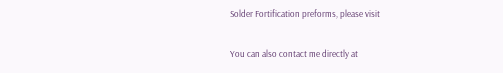Solder Fortification preforms, please visit

You can also contact me directly at